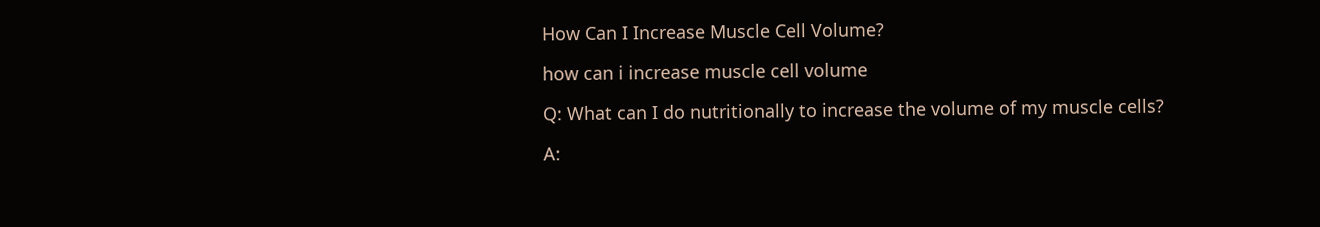How Can I Increase Muscle Cell Volume?

how can i increase muscle cell volume

Q: What can I do nutritionally to increase the volume of my muscle cells?

A: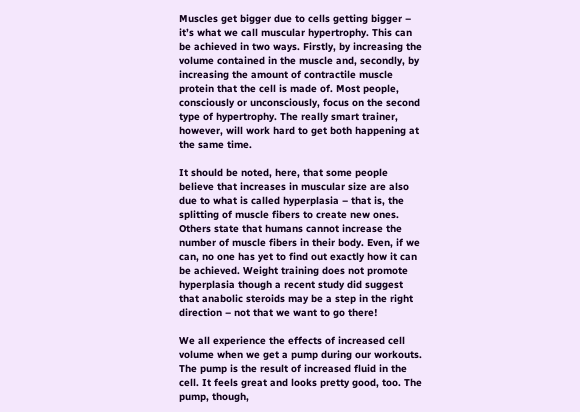Muscles get bigger due to cells getting bigger – it’s what we call muscular hypertrophy. This can be achieved in two ways. Firstly, by increasing the volume contained in the muscle and, secondly, by increasing the amount of contractile muscle protein that the cell is made of. Most people, consciously or unconsciously, focus on the second type of hypertrophy. The really smart trainer, however, will work hard to get both happening at the same time.

It should be noted, here, that some people believe that increases in muscular size are also due to what is called hyperplasia – that is, the splitting of muscle fibers to create new ones. Others state that humans cannot increase the number of muscle fibers in their body. Even, if we can, no one has yet to find out exactly how it can be achieved. Weight training does not promote hyperplasia though a recent study did suggest that anabolic steroids may be a step in the right direction – not that we want to go there!

We all experience the effects of increased cell volume when we get a pump during our workouts. The pump is the result of increased fluid in the cell. It feels great and looks pretty good, too. The pump, though,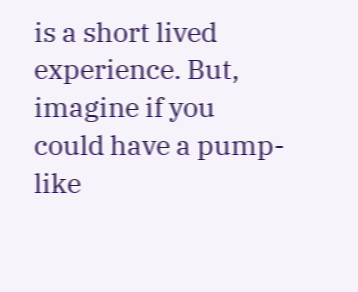is a short lived experience. But, imagine if you could have a pump-like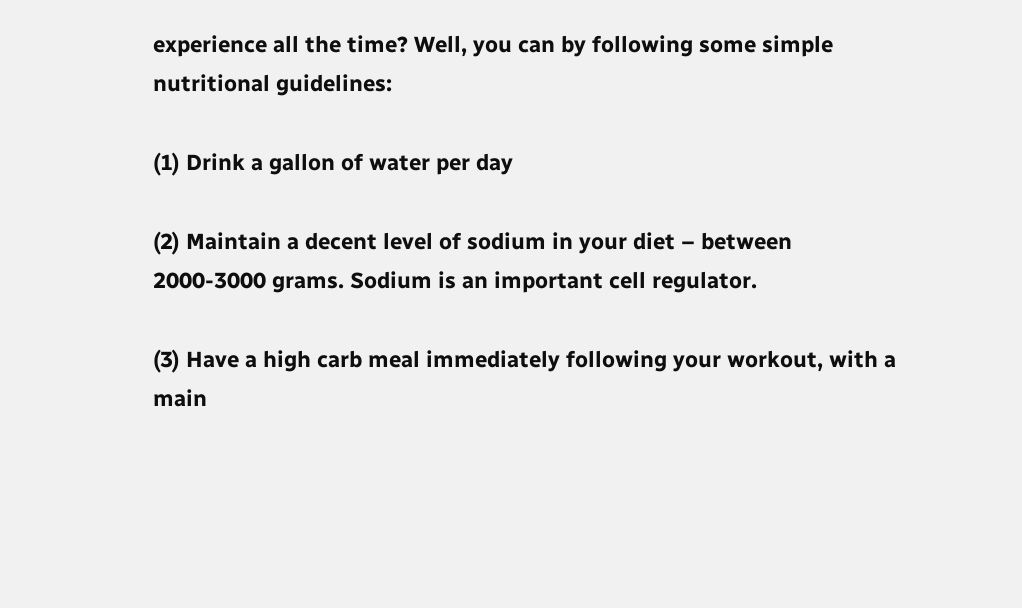experience all the time? Well, you can by following some simple nutritional guidelines:

(1) Drink a gallon of water per day

(2) Maintain a decent level of sodium in your diet – between 2000-3000 grams. Sodium is an important cell regulator.

(3) Have a high carb meal immediately following your workout, with a main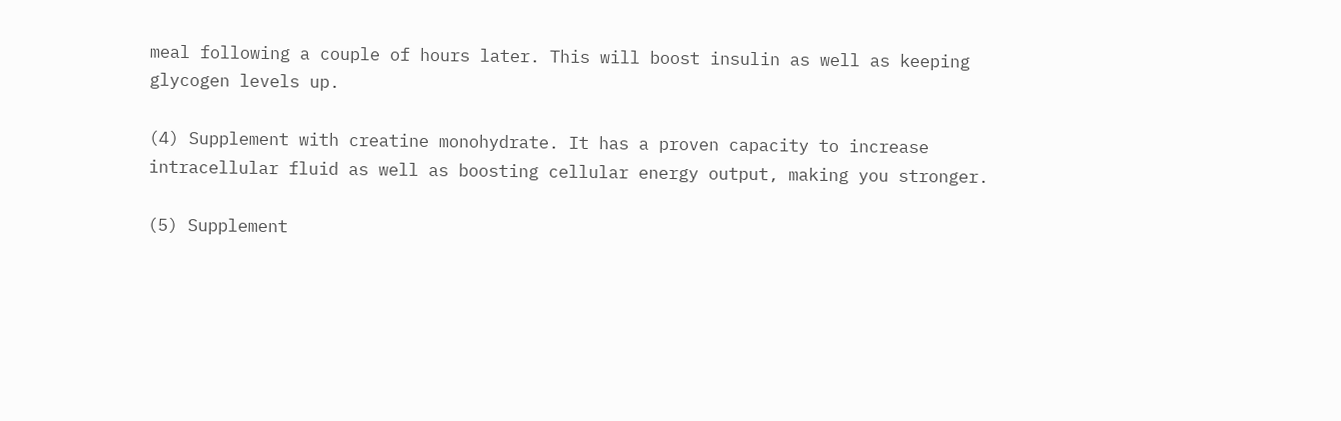meal following a couple of hours later. This will boost insulin as well as keeping glycogen levels up.

(4) Supplement with creatine monohydrate. It has a proven capacity to increase intracellular fluid as well as boosting cellular energy output, making you stronger.

(5) Supplement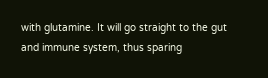with glutamine. It will go straight to the gut and immune system, thus sparing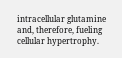intracellular glutamine and, therefore, fueling cellular hypertrophy.